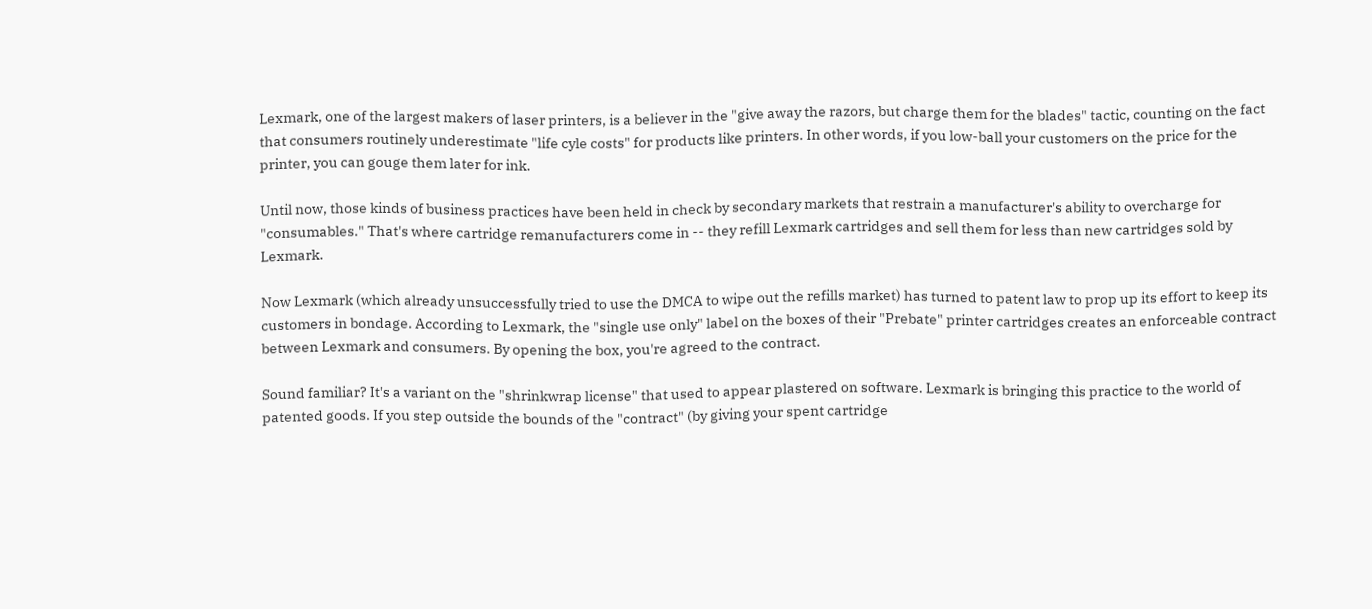Lexmark, one of the largest makers of laser printers, is a believer in the "give away the razors, but charge them for the blades" tactic, counting on the fact that consumers routinely underestimate "life cyle costs" for products like printers. In other words, if you low-ball your customers on the price for the printer, you can gouge them later for ink.

Until now, those kinds of business practices have been held in check by secondary markets that restrain a manufacturer's ability to overcharge for "consumables." That's where cartridge remanufacturers come in -- they refill Lexmark cartridges and sell them for less than new cartridges sold by Lexmark.

Now Lexmark (which already unsuccessfully tried to use the DMCA to wipe out the refills market) has turned to patent law to prop up its effort to keep its customers in bondage. According to Lexmark, the "single use only" label on the boxes of their "Prebate" printer cartridges creates an enforceable contract between Lexmark and consumers. By opening the box, you're agreed to the contract.

Sound familiar? It's a variant on the "shrinkwrap license" that used to appear plastered on software. Lexmark is bringing this practice to the world of patented goods. If you step outside the bounds of the "contract" (by giving your spent cartridge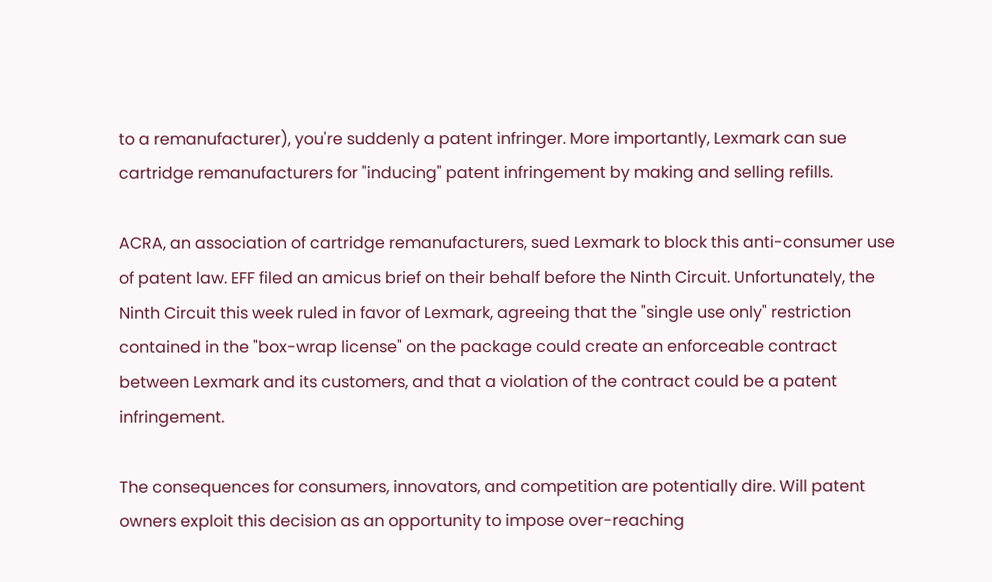to a remanufacturer), you're suddenly a patent infringer. More importantly, Lexmark can sue cartridge remanufacturers for "inducing" patent infringement by making and selling refills.

ACRA, an association of cartridge remanufacturers, sued Lexmark to block this anti-consumer use of patent law. EFF filed an amicus brief on their behalf before the Ninth Circuit. Unfortunately, the Ninth Circuit this week ruled in favor of Lexmark, agreeing that the "single use only" restriction contained in the "box-wrap license" on the package could create an enforceable contract between Lexmark and its customers, and that a violation of the contract could be a patent infringement.

The consequences for consumers, innovators, and competition are potentially dire. Will patent owners exploit this decision as an opportunity to impose over-reaching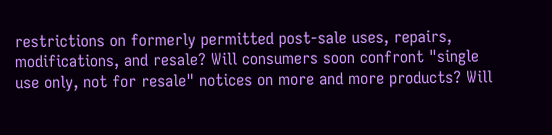restrictions on formerly permitted post-sale uses, repairs, modifications, and resale? Will consumers soon confront "single use only, not for resale" notices on more and more products? Will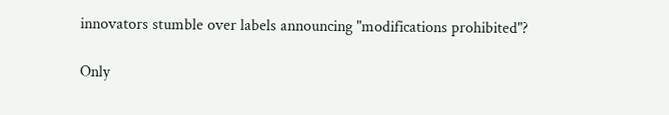innovators stumble over labels announcing "modifications prohibited"?

Only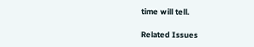time will tell.

Related Issues